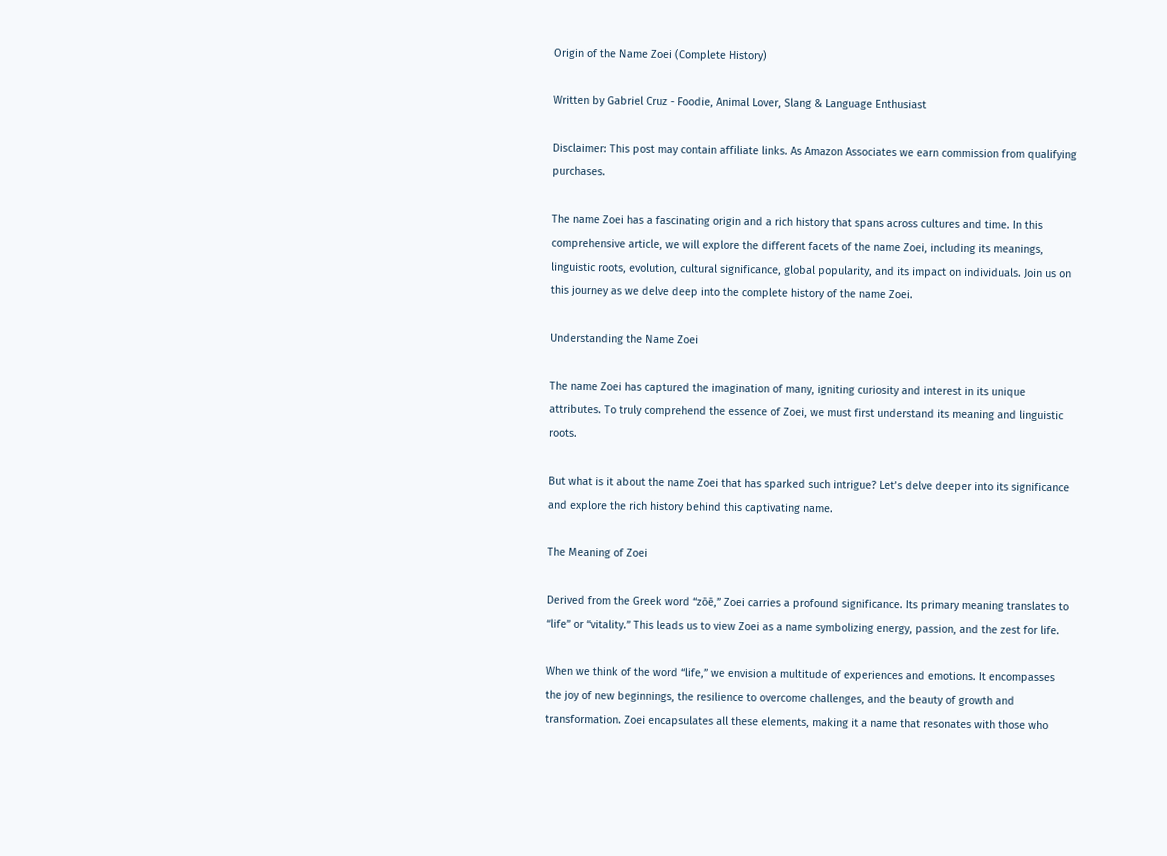Origin of the Name Zoei (Complete History)

Written by Gabriel Cruz - Foodie, Animal Lover, Slang & Language Enthusiast

Disclaimer: This post may contain affiliate links. As Amazon Associates we earn commission from qualifying purchases.

The name Zoei has a fascinating origin and a rich history that spans across cultures and time. In this comprehensive article, we will explore the different facets of the name Zoei, including its meanings, linguistic roots, evolution, cultural significance, global popularity, and its impact on individuals. Join us on this journey as we delve deep into the complete history of the name Zoei.

Understanding the Name Zoei

The name Zoei has captured the imagination of many, igniting curiosity and interest in its unique attributes. To truly comprehend the essence of Zoei, we must first understand its meaning and linguistic roots.

But what is it about the name Zoei that has sparked such intrigue? Let’s delve deeper into its significance and explore the rich history behind this captivating name.

The Meaning of Zoei

Derived from the Greek word “zōē,” Zoei carries a profound significance. Its primary meaning translates to “life” or “vitality.” This leads us to view Zoei as a name symbolizing energy, passion, and the zest for life.

When we think of the word “life,” we envision a multitude of experiences and emotions. It encompasses the joy of new beginnings, the resilience to overcome challenges, and the beauty of growth and transformation. Zoei encapsulates all these elements, making it a name that resonates with those who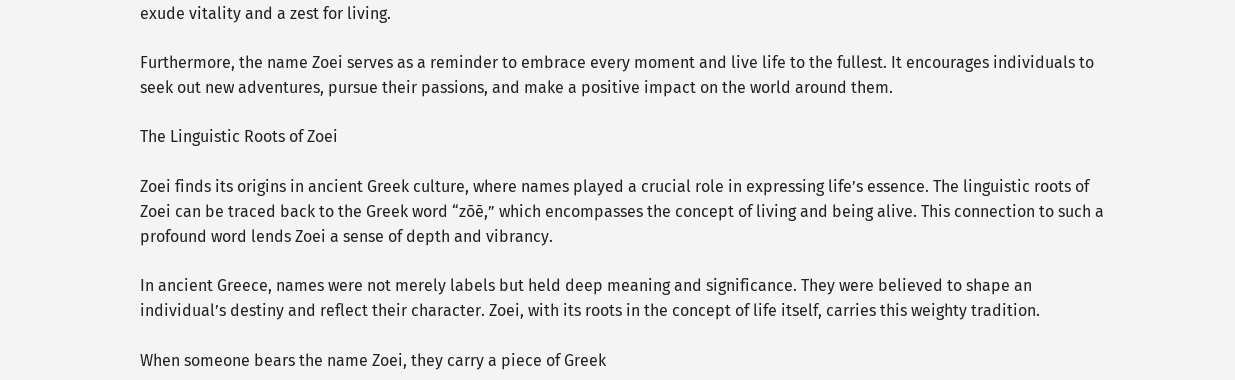exude vitality and a zest for living.

Furthermore, the name Zoei serves as a reminder to embrace every moment and live life to the fullest. It encourages individuals to seek out new adventures, pursue their passions, and make a positive impact on the world around them.

The Linguistic Roots of Zoei

Zoei finds its origins in ancient Greek culture, where names played a crucial role in expressing life’s essence. The linguistic roots of Zoei can be traced back to the Greek word “zōē,” which encompasses the concept of living and being alive. This connection to such a profound word lends Zoei a sense of depth and vibrancy.

In ancient Greece, names were not merely labels but held deep meaning and significance. They were believed to shape an individual’s destiny and reflect their character. Zoei, with its roots in the concept of life itself, carries this weighty tradition.

When someone bears the name Zoei, they carry a piece of Greek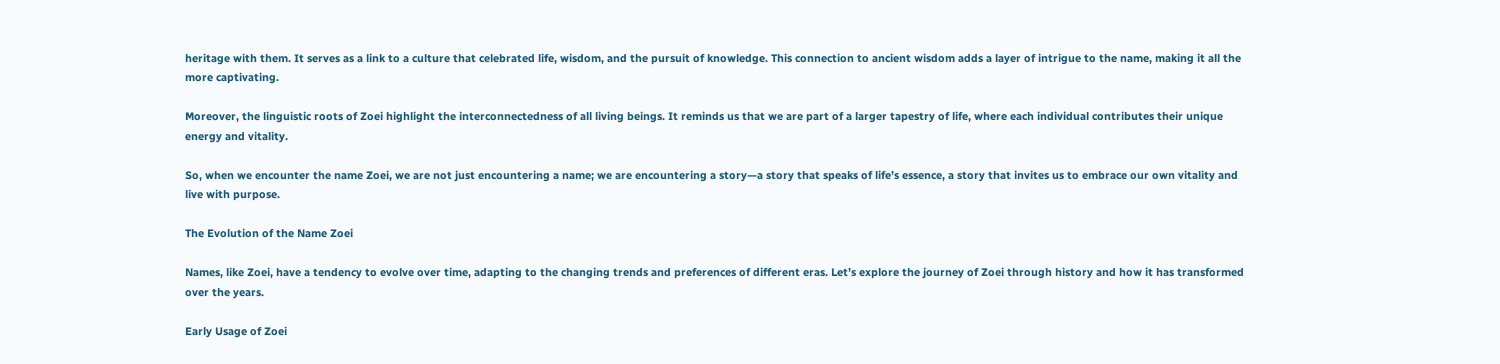heritage with them. It serves as a link to a culture that celebrated life, wisdom, and the pursuit of knowledge. This connection to ancient wisdom adds a layer of intrigue to the name, making it all the more captivating.

Moreover, the linguistic roots of Zoei highlight the interconnectedness of all living beings. It reminds us that we are part of a larger tapestry of life, where each individual contributes their unique energy and vitality.

So, when we encounter the name Zoei, we are not just encountering a name; we are encountering a story—a story that speaks of life’s essence, a story that invites us to embrace our own vitality and live with purpose.

The Evolution of the Name Zoei

Names, like Zoei, have a tendency to evolve over time, adapting to the changing trends and preferences of different eras. Let’s explore the journey of Zoei through history and how it has transformed over the years.

Early Usage of Zoei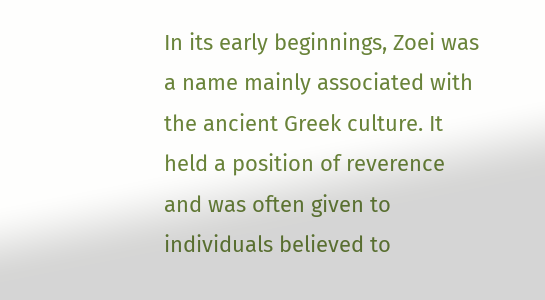In its early beginnings, Zoei was a name mainly associated with the ancient Greek culture. It held a position of reverence and was often given to individuals believed to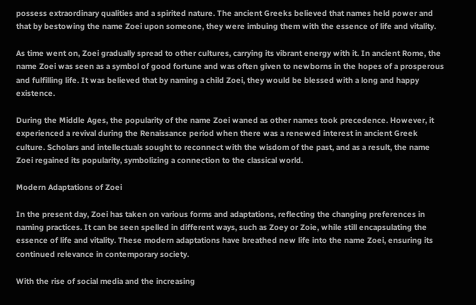possess extraordinary qualities and a spirited nature. The ancient Greeks believed that names held power and that by bestowing the name Zoei upon someone, they were imbuing them with the essence of life and vitality.

As time went on, Zoei gradually spread to other cultures, carrying its vibrant energy with it. In ancient Rome, the name Zoei was seen as a symbol of good fortune and was often given to newborns in the hopes of a prosperous and fulfilling life. It was believed that by naming a child Zoei, they would be blessed with a long and happy existence.

During the Middle Ages, the popularity of the name Zoei waned as other names took precedence. However, it experienced a revival during the Renaissance period when there was a renewed interest in ancient Greek culture. Scholars and intellectuals sought to reconnect with the wisdom of the past, and as a result, the name Zoei regained its popularity, symbolizing a connection to the classical world.

Modern Adaptations of Zoei

In the present day, Zoei has taken on various forms and adaptations, reflecting the changing preferences in naming practices. It can be seen spelled in different ways, such as Zoey or Zoie, while still encapsulating the essence of life and vitality. These modern adaptations have breathed new life into the name Zoei, ensuring its continued relevance in contemporary society.

With the rise of social media and the increasing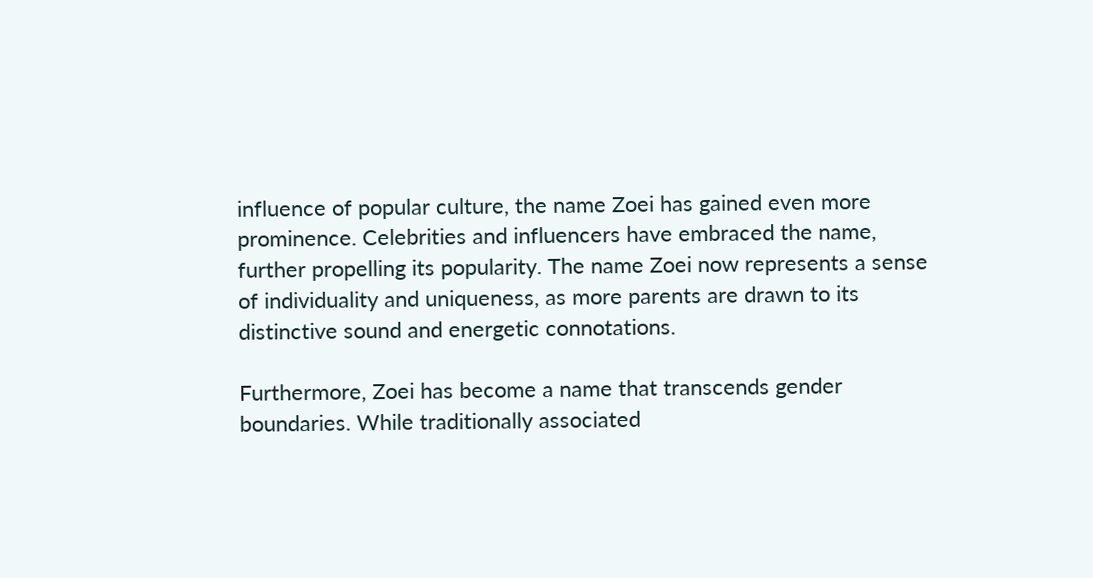influence of popular culture, the name Zoei has gained even more prominence. Celebrities and influencers have embraced the name, further propelling its popularity. The name Zoei now represents a sense of individuality and uniqueness, as more parents are drawn to its distinctive sound and energetic connotations.

Furthermore, Zoei has become a name that transcends gender boundaries. While traditionally associated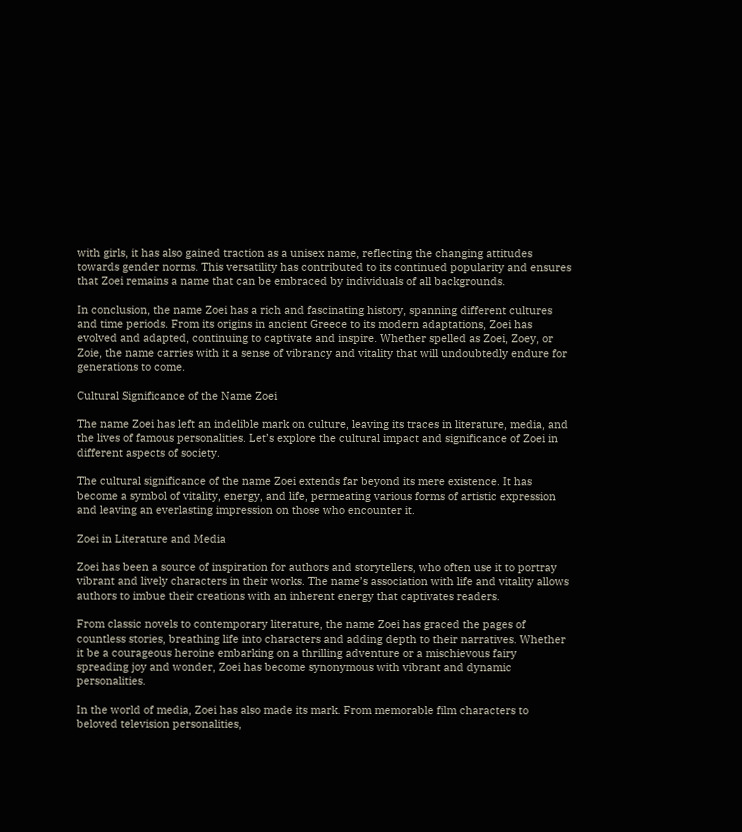with girls, it has also gained traction as a unisex name, reflecting the changing attitudes towards gender norms. This versatility has contributed to its continued popularity and ensures that Zoei remains a name that can be embraced by individuals of all backgrounds.

In conclusion, the name Zoei has a rich and fascinating history, spanning different cultures and time periods. From its origins in ancient Greece to its modern adaptations, Zoei has evolved and adapted, continuing to captivate and inspire. Whether spelled as Zoei, Zoey, or Zoie, the name carries with it a sense of vibrancy and vitality that will undoubtedly endure for generations to come.

Cultural Significance of the Name Zoei

The name Zoei has left an indelible mark on culture, leaving its traces in literature, media, and the lives of famous personalities. Let’s explore the cultural impact and significance of Zoei in different aspects of society.

The cultural significance of the name Zoei extends far beyond its mere existence. It has become a symbol of vitality, energy, and life, permeating various forms of artistic expression and leaving an everlasting impression on those who encounter it.

Zoei in Literature and Media

Zoei has been a source of inspiration for authors and storytellers, who often use it to portray vibrant and lively characters in their works. The name’s association with life and vitality allows authors to imbue their creations with an inherent energy that captivates readers.

From classic novels to contemporary literature, the name Zoei has graced the pages of countless stories, breathing life into characters and adding depth to their narratives. Whether it be a courageous heroine embarking on a thrilling adventure or a mischievous fairy spreading joy and wonder, Zoei has become synonymous with vibrant and dynamic personalities.

In the world of media, Zoei has also made its mark. From memorable film characters to beloved television personalities,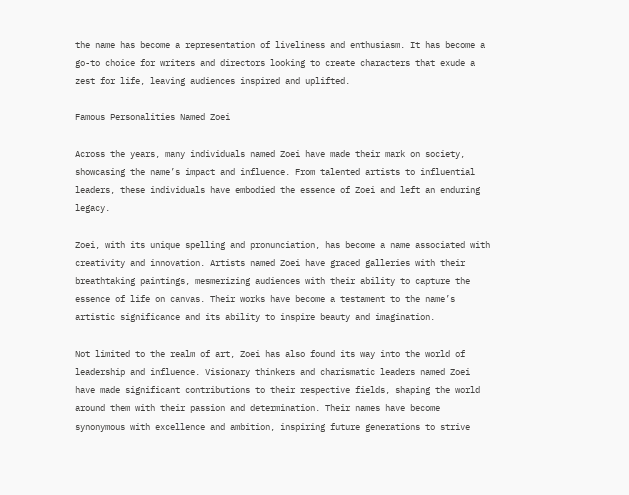the name has become a representation of liveliness and enthusiasm. It has become a go-to choice for writers and directors looking to create characters that exude a zest for life, leaving audiences inspired and uplifted.

Famous Personalities Named Zoei

Across the years, many individuals named Zoei have made their mark on society, showcasing the name’s impact and influence. From talented artists to influential leaders, these individuals have embodied the essence of Zoei and left an enduring legacy.

Zoei, with its unique spelling and pronunciation, has become a name associated with creativity and innovation. Artists named Zoei have graced galleries with their breathtaking paintings, mesmerizing audiences with their ability to capture the essence of life on canvas. Their works have become a testament to the name’s artistic significance and its ability to inspire beauty and imagination.

Not limited to the realm of art, Zoei has also found its way into the world of leadership and influence. Visionary thinkers and charismatic leaders named Zoei have made significant contributions to their respective fields, shaping the world around them with their passion and determination. Their names have become synonymous with excellence and ambition, inspiring future generations to strive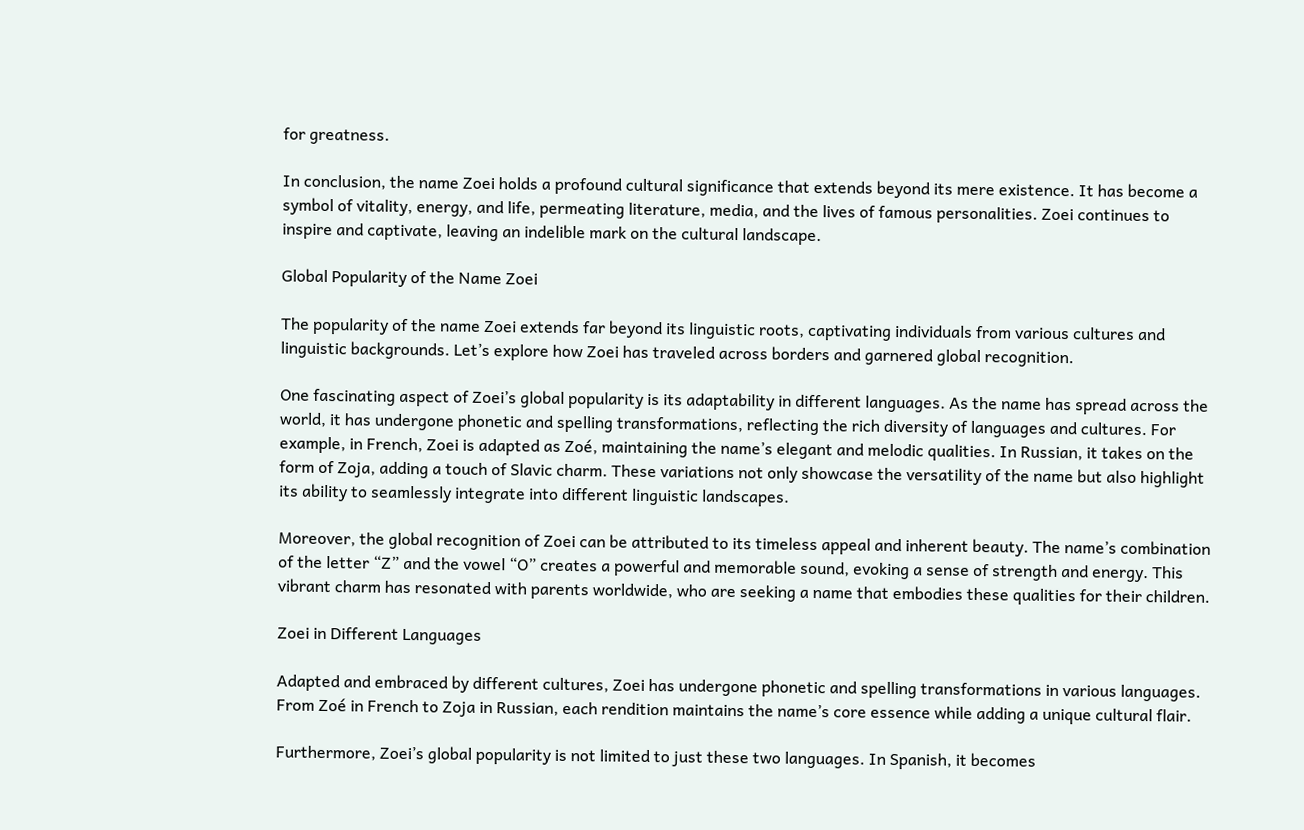for greatness.

In conclusion, the name Zoei holds a profound cultural significance that extends beyond its mere existence. It has become a symbol of vitality, energy, and life, permeating literature, media, and the lives of famous personalities. Zoei continues to inspire and captivate, leaving an indelible mark on the cultural landscape.

Global Popularity of the Name Zoei

The popularity of the name Zoei extends far beyond its linguistic roots, captivating individuals from various cultures and linguistic backgrounds. Let’s explore how Zoei has traveled across borders and garnered global recognition.

One fascinating aspect of Zoei’s global popularity is its adaptability in different languages. As the name has spread across the world, it has undergone phonetic and spelling transformations, reflecting the rich diversity of languages and cultures. For example, in French, Zoei is adapted as Zoé, maintaining the name’s elegant and melodic qualities. In Russian, it takes on the form of Zoja, adding a touch of Slavic charm. These variations not only showcase the versatility of the name but also highlight its ability to seamlessly integrate into different linguistic landscapes.

Moreover, the global recognition of Zoei can be attributed to its timeless appeal and inherent beauty. The name’s combination of the letter “Z” and the vowel “O” creates a powerful and memorable sound, evoking a sense of strength and energy. This vibrant charm has resonated with parents worldwide, who are seeking a name that embodies these qualities for their children.

Zoei in Different Languages

Adapted and embraced by different cultures, Zoei has undergone phonetic and spelling transformations in various languages. From Zoé in French to Zoja in Russian, each rendition maintains the name’s core essence while adding a unique cultural flair.

Furthermore, Zoei’s global popularity is not limited to just these two languages. In Spanish, it becomes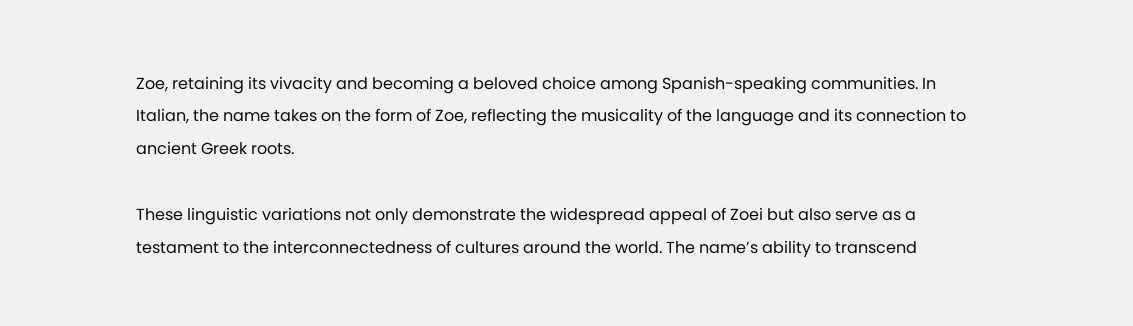Zoe, retaining its vivacity and becoming a beloved choice among Spanish-speaking communities. In Italian, the name takes on the form of Zoe, reflecting the musicality of the language and its connection to ancient Greek roots.

These linguistic variations not only demonstrate the widespread appeal of Zoei but also serve as a testament to the interconnectedness of cultures around the world. The name’s ability to transcend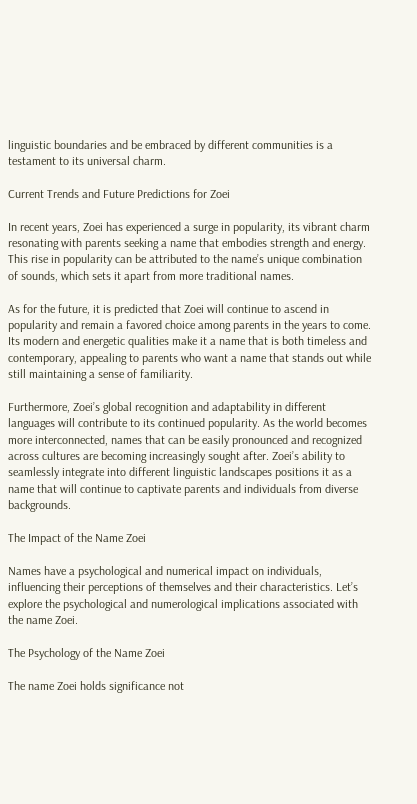linguistic boundaries and be embraced by different communities is a testament to its universal charm.

Current Trends and Future Predictions for Zoei

In recent years, Zoei has experienced a surge in popularity, its vibrant charm resonating with parents seeking a name that embodies strength and energy. This rise in popularity can be attributed to the name’s unique combination of sounds, which sets it apart from more traditional names.

As for the future, it is predicted that Zoei will continue to ascend in popularity and remain a favored choice among parents in the years to come. Its modern and energetic qualities make it a name that is both timeless and contemporary, appealing to parents who want a name that stands out while still maintaining a sense of familiarity.

Furthermore, Zoei’s global recognition and adaptability in different languages will contribute to its continued popularity. As the world becomes more interconnected, names that can be easily pronounced and recognized across cultures are becoming increasingly sought after. Zoei’s ability to seamlessly integrate into different linguistic landscapes positions it as a name that will continue to captivate parents and individuals from diverse backgrounds.

The Impact of the Name Zoei

Names have a psychological and numerical impact on individuals, influencing their perceptions of themselves and their characteristics. Let’s explore the psychological and numerological implications associated with the name Zoei.

The Psychology of the Name Zoei

The name Zoei holds significance not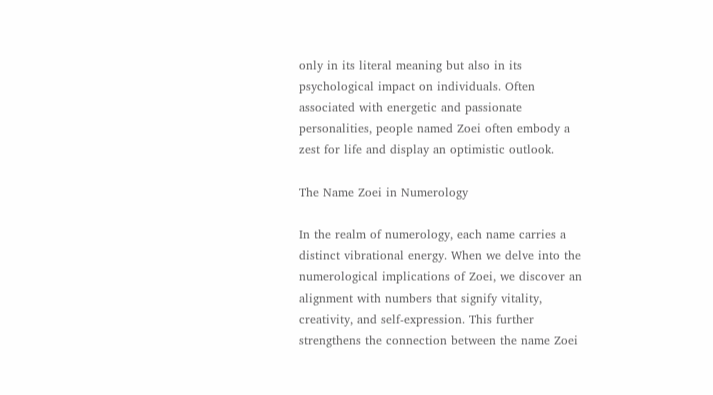only in its literal meaning but also in its psychological impact on individuals. Often associated with energetic and passionate personalities, people named Zoei often embody a zest for life and display an optimistic outlook.

The Name Zoei in Numerology

In the realm of numerology, each name carries a distinct vibrational energy. When we delve into the numerological implications of Zoei, we discover an alignment with numbers that signify vitality, creativity, and self-expression. This further strengthens the connection between the name Zoei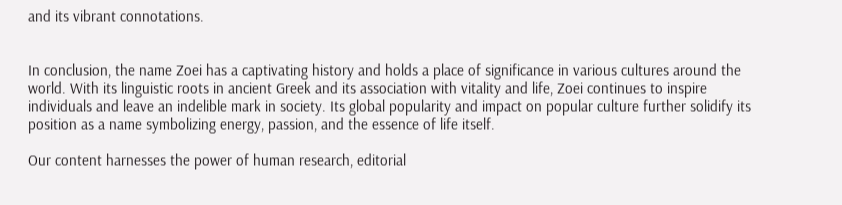and its vibrant connotations.


In conclusion, the name Zoei has a captivating history and holds a place of significance in various cultures around the world. With its linguistic roots in ancient Greek and its association with vitality and life, Zoei continues to inspire individuals and leave an indelible mark in society. Its global popularity and impact on popular culture further solidify its position as a name symbolizing energy, passion, and the essence of life itself.

Our content harnesses the power of human research, editorial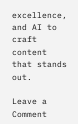excellence, and AI to craft content that stands out.

Leave a Comment